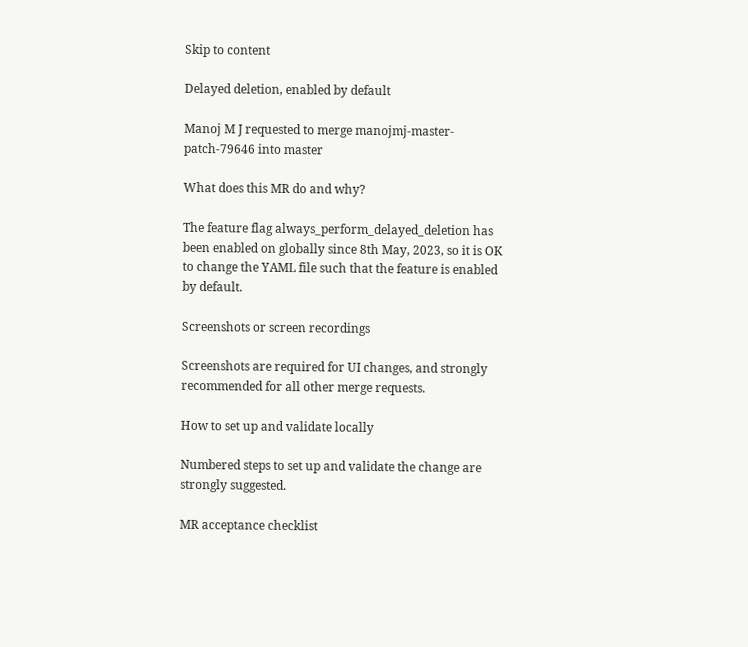Skip to content

Delayed deletion, enabled by default

Manoj M J requested to merge manojmj-master-patch-79646 into master

What does this MR do and why?

The feature flag always_perform_delayed_deletion has been enabled on globally since 8th May, 2023, so it is OK to change the YAML file such that the feature is enabled by default.

Screenshots or screen recordings

Screenshots are required for UI changes, and strongly recommended for all other merge requests.

How to set up and validate locally

Numbered steps to set up and validate the change are strongly suggested.

MR acceptance checklist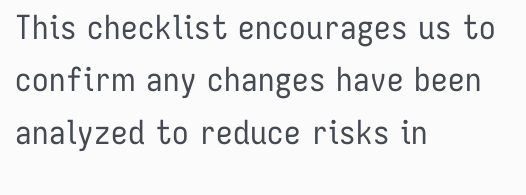This checklist encourages us to confirm any changes have been analyzed to reduce risks in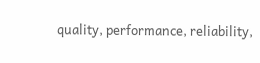quality, performance, reliability,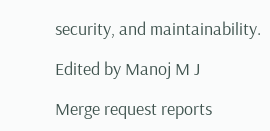security, and maintainability.

Edited by Manoj M J

Merge request reports